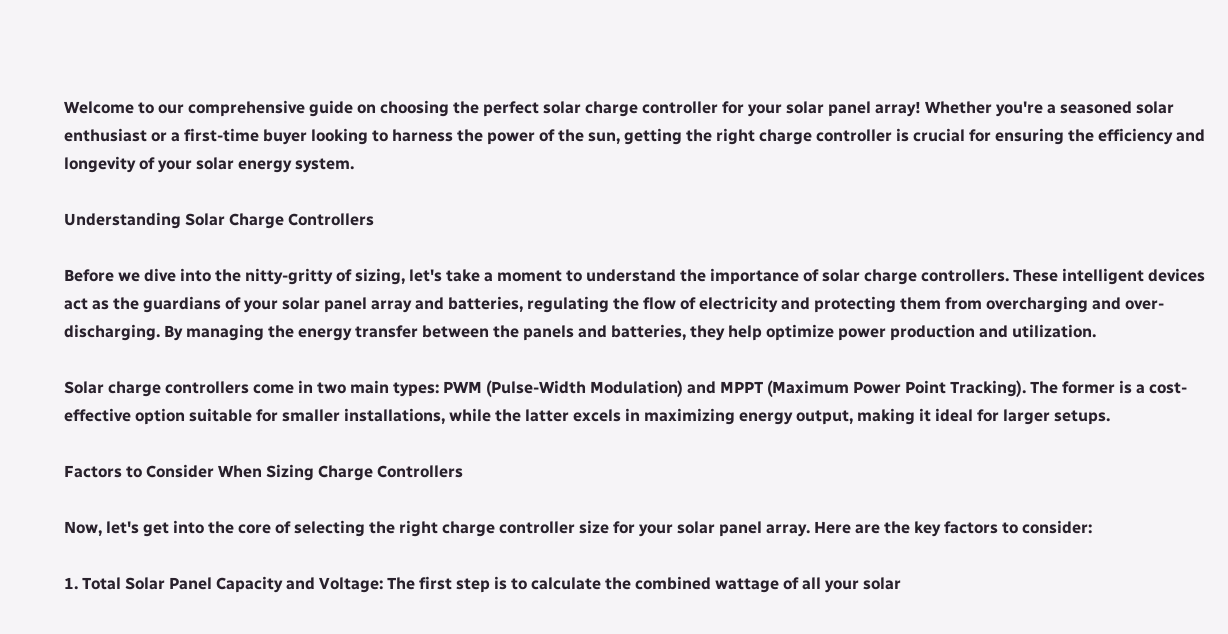Welcome to our comprehensive guide on choosing the perfect solar charge controller for your solar panel array! Whether you're a seasoned solar enthusiast or a first-time buyer looking to harness the power of the sun, getting the right charge controller is crucial for ensuring the efficiency and longevity of your solar energy system.

Understanding Solar Charge Controllers

Before we dive into the nitty-gritty of sizing, let's take a moment to understand the importance of solar charge controllers. These intelligent devices act as the guardians of your solar panel array and batteries, regulating the flow of electricity and protecting them from overcharging and over-discharging. By managing the energy transfer between the panels and batteries, they help optimize power production and utilization.

Solar charge controllers come in two main types: PWM (Pulse-Width Modulation) and MPPT (Maximum Power Point Tracking). The former is a cost-effective option suitable for smaller installations, while the latter excels in maximizing energy output, making it ideal for larger setups.

Factors to Consider When Sizing Charge Controllers

Now, let's get into the core of selecting the right charge controller size for your solar panel array. Here are the key factors to consider:

1. Total Solar Panel Capacity and Voltage: The first step is to calculate the combined wattage of all your solar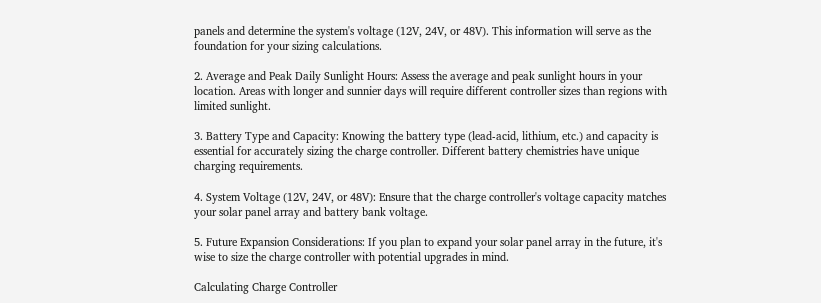panels and determine the system's voltage (12V, 24V, or 48V). This information will serve as the foundation for your sizing calculations.

2. Average and Peak Daily Sunlight Hours: Assess the average and peak sunlight hours in your location. Areas with longer and sunnier days will require different controller sizes than regions with limited sunlight.

3. Battery Type and Capacity: Knowing the battery type (lead-acid, lithium, etc.) and capacity is essential for accurately sizing the charge controller. Different battery chemistries have unique charging requirements.

4. System Voltage (12V, 24V, or 48V): Ensure that the charge controller's voltage capacity matches your solar panel array and battery bank voltage.

5. Future Expansion Considerations: If you plan to expand your solar panel array in the future, it's wise to size the charge controller with potential upgrades in mind.

Calculating Charge Controller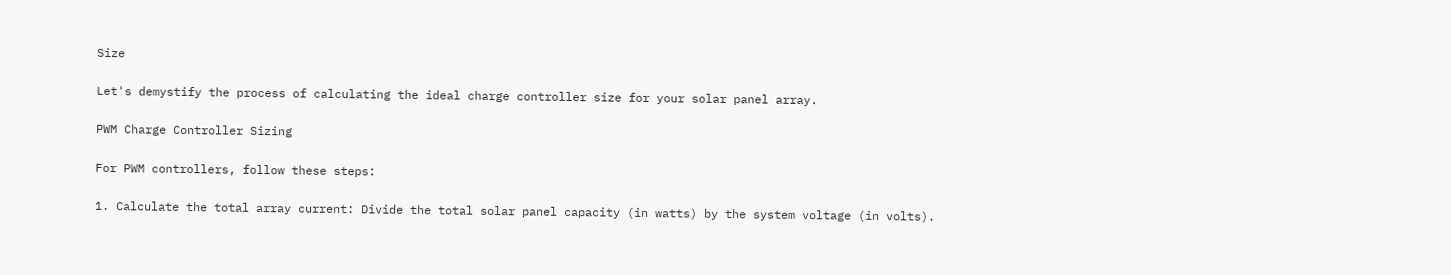Size

Let's demystify the process of calculating the ideal charge controller size for your solar panel array.

PWM Charge Controller Sizing

For PWM controllers, follow these steps:

1. Calculate the total array current: Divide the total solar panel capacity (in watts) by the system voltage (in volts).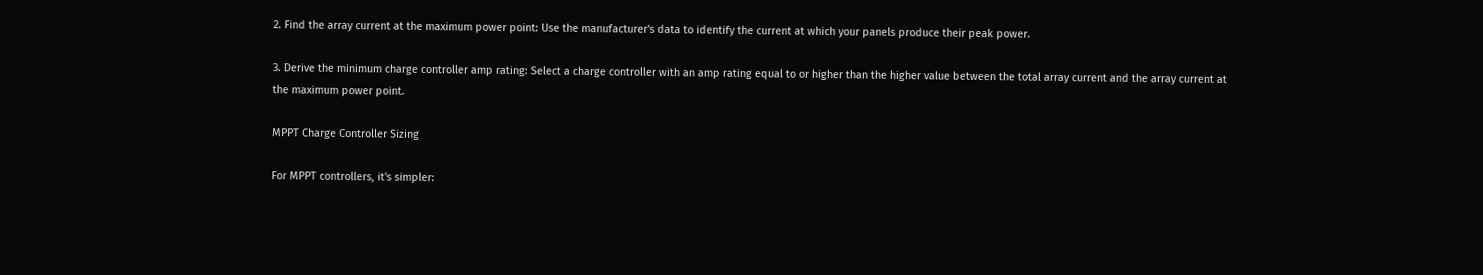2. Find the array current at the maximum power point: Use the manufacturer's data to identify the current at which your panels produce their peak power.

3. Derive the minimum charge controller amp rating: Select a charge controller with an amp rating equal to or higher than the higher value between the total array current and the array current at the maximum power point.

MPPT Charge Controller Sizing

For MPPT controllers, it's simpler: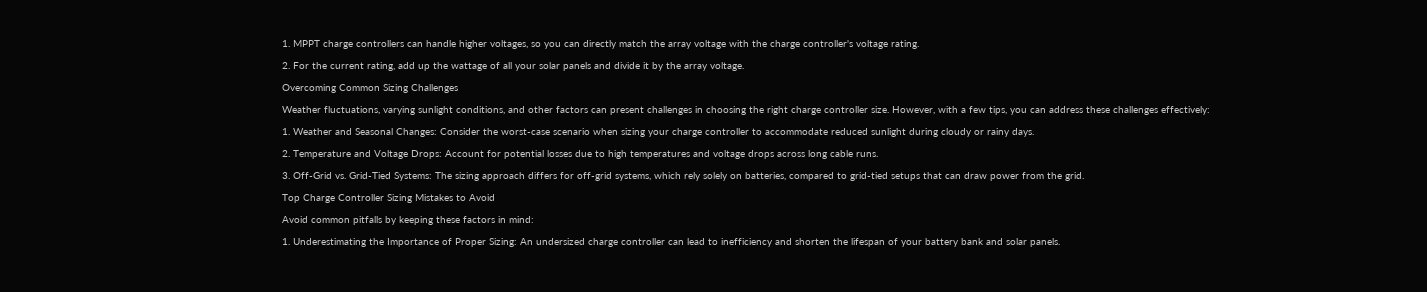1. MPPT charge controllers can handle higher voltages, so you can directly match the array voltage with the charge controller's voltage rating.

2. For the current rating, add up the wattage of all your solar panels and divide it by the array voltage.

Overcoming Common Sizing Challenges

Weather fluctuations, varying sunlight conditions, and other factors can present challenges in choosing the right charge controller size. However, with a few tips, you can address these challenges effectively:

1. Weather and Seasonal Changes: Consider the worst-case scenario when sizing your charge controller to accommodate reduced sunlight during cloudy or rainy days.

2. Temperature and Voltage Drops: Account for potential losses due to high temperatures and voltage drops across long cable runs.

3. Off-Grid vs. Grid-Tied Systems: The sizing approach differs for off-grid systems, which rely solely on batteries, compared to grid-tied setups that can draw power from the grid.

Top Charge Controller Sizing Mistakes to Avoid

Avoid common pitfalls by keeping these factors in mind:

1. Underestimating the Importance of Proper Sizing: An undersized charge controller can lead to inefficiency and shorten the lifespan of your battery bank and solar panels.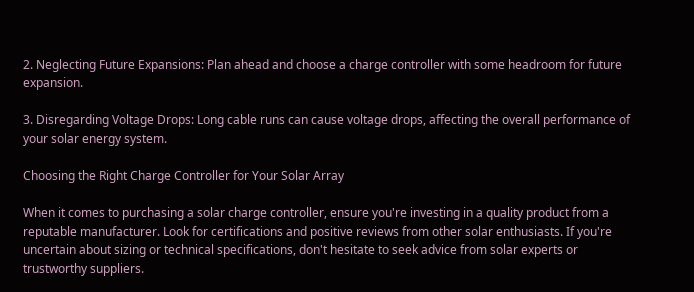2. Neglecting Future Expansions: Plan ahead and choose a charge controller with some headroom for future expansion.

3. Disregarding Voltage Drops: Long cable runs can cause voltage drops, affecting the overall performance of your solar energy system.

Choosing the Right Charge Controller for Your Solar Array

When it comes to purchasing a solar charge controller, ensure you're investing in a quality product from a reputable manufacturer. Look for certifications and positive reviews from other solar enthusiasts. If you're uncertain about sizing or technical specifications, don't hesitate to seek advice from solar experts or trustworthy suppliers.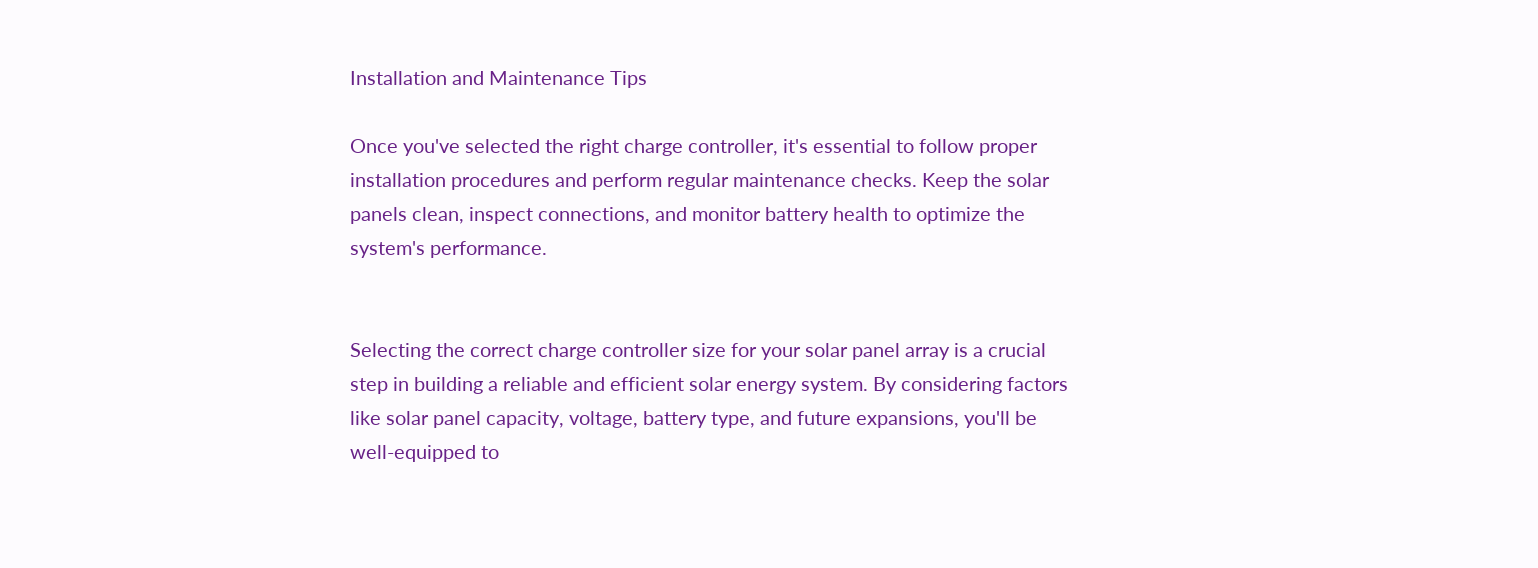Installation and Maintenance Tips

Once you've selected the right charge controller, it's essential to follow proper installation procedures and perform regular maintenance checks. Keep the solar panels clean, inspect connections, and monitor battery health to optimize the system's performance.


Selecting the correct charge controller size for your solar panel array is a crucial step in building a reliable and efficient solar energy system. By considering factors like solar panel capacity, voltage, battery type, and future expansions, you'll be well-equipped to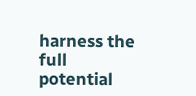harness the full potential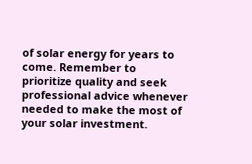of solar energy for years to come. Remember to prioritize quality and seek professional advice whenever needed to make the most of your solar investment.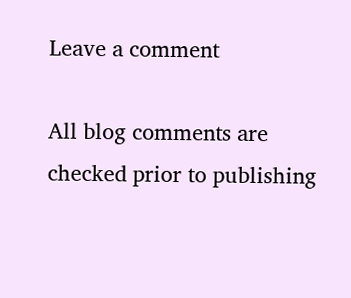Leave a comment

All blog comments are checked prior to publishing